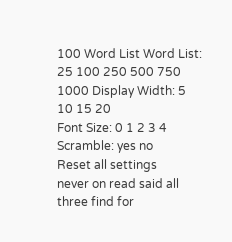100 Word List Word List: 25 100 250 500 750 1000 Display Width: 5 10 15 20
Font Size: 0 1 2 3 4      Scramble: yes no      Reset all settings
never on read said all three find for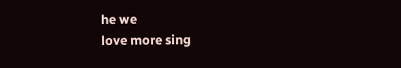he we
love more sing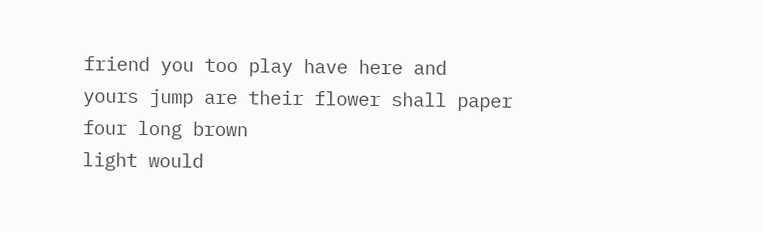friend you too play have here and
yours jump are their flower shall paper four long brown
light would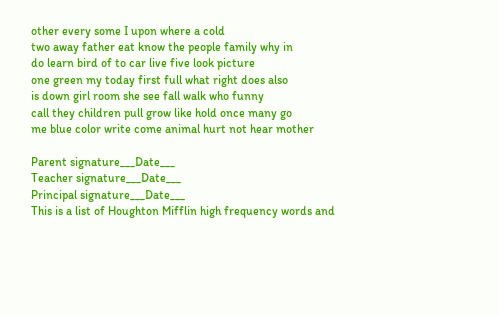other every some I upon where a cold
two away father eat know the people family why in
do learn bird of to car live five look picture
one green my today first full what right does also
is down girl room she see fall walk who funny
call they children pull grow like hold once many go
me blue color write come animal hurt not hear mother

Parent signature___Date___
Teacher signature___Date___
Principal signature___Date___
This is a list of Houghton Mifflin high frequency words and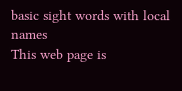basic sight words with local names
This web page is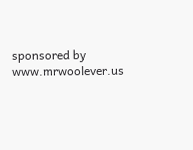sponsored by www.mrwoolever.us